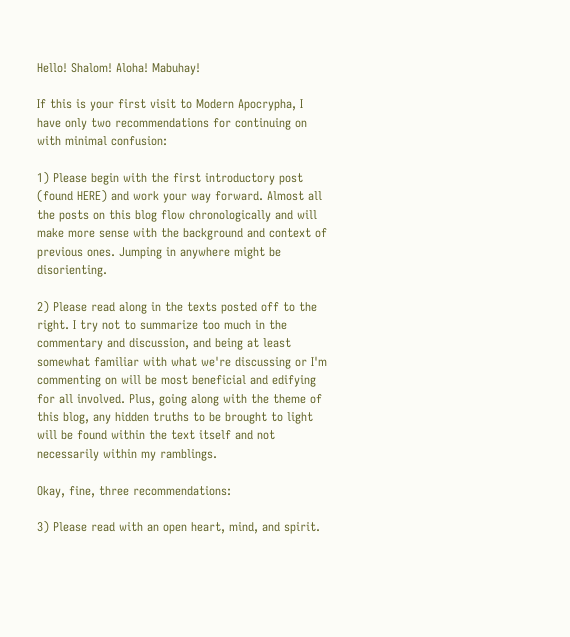Hello! Shalom! Aloha! Mabuhay!

If this is your first visit to Modern Apocrypha, I have only two recommendations for continuing on with minimal confusion:

1) Please begin with the first introductory post (found HERE) and work your way forward. Almost all the posts on this blog flow chronologically and will make more sense with the background and context of previous ones. Jumping in anywhere might be disorienting.

2) Please read along in the texts posted off to the right. I try not to summarize too much in the commentary and discussion, and being at least somewhat familiar with what we're discussing or I'm commenting on will be most beneficial and edifying for all involved. Plus, going along with the theme of this blog, any hidden truths to be brought to light will be found within the text itself and not necessarily within my ramblings.

Okay, fine, three recommendations:

3) Please read with an open heart, mind, and spirit.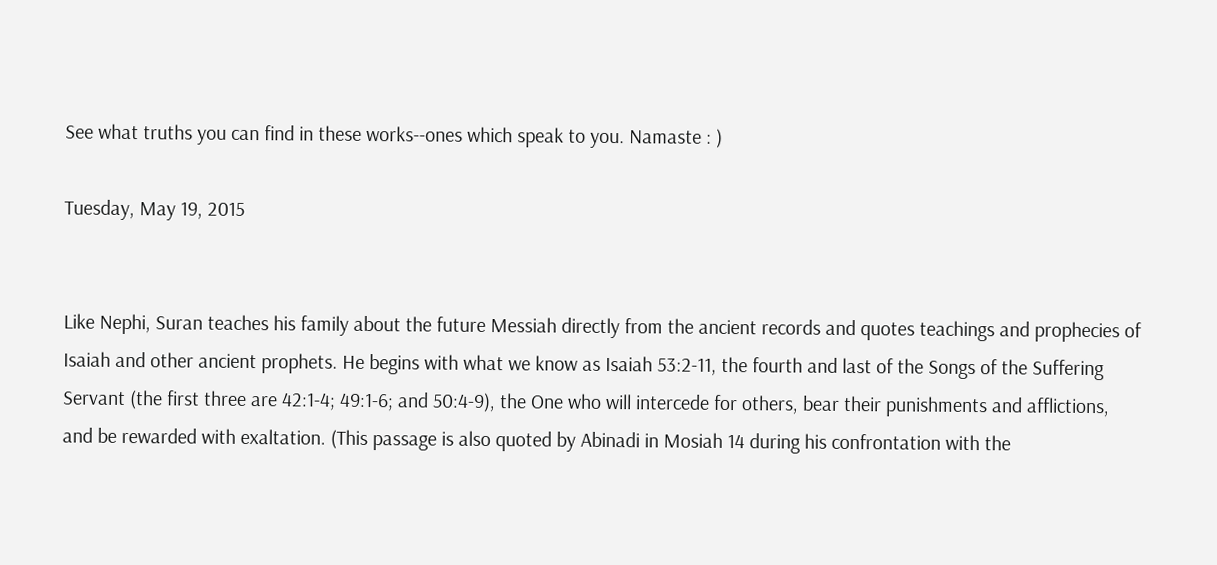See what truths you can find in these works--ones which speak to you. Namaste : )

Tuesday, May 19, 2015


Like Nephi, Suran teaches his family about the future Messiah directly from the ancient records and quotes teachings and prophecies of Isaiah and other ancient prophets. He begins with what we know as Isaiah 53:2-11, the fourth and last of the Songs of the Suffering Servant (the first three are 42:1-4; 49:1-6; and 50:4-9), the One who will intercede for others, bear their punishments and afflictions, and be rewarded with exaltation. (This passage is also quoted by Abinadi in Mosiah 14 during his confrontation with the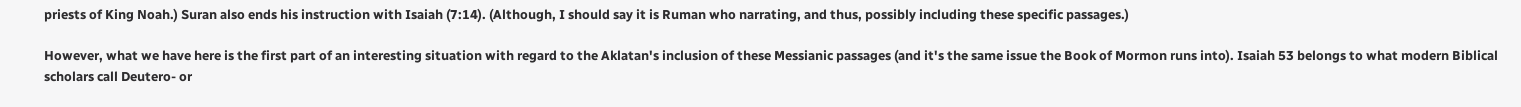priests of King Noah.) Suran also ends his instruction with Isaiah (7:14). (Although, I should say it is Ruman who narrating, and thus, possibly including these specific passages.)

However, what we have here is the first part of an interesting situation with regard to the Aklatan's inclusion of these Messianic passages (and it's the same issue the Book of Mormon runs into). Isaiah 53 belongs to what modern Biblical scholars call Deutero- or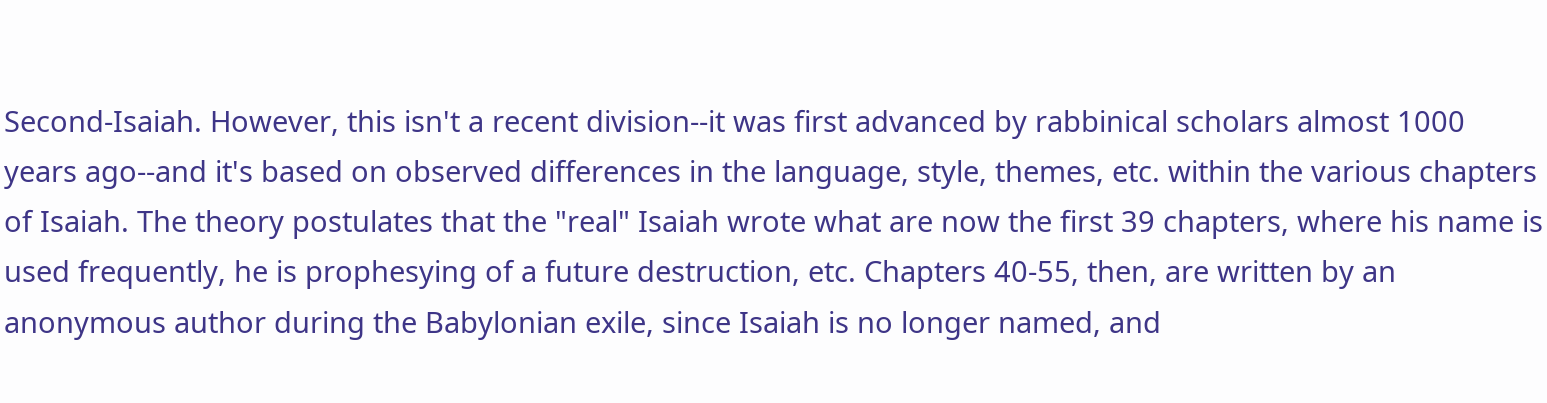Second-Isaiah. However, this isn't a recent division--it was first advanced by rabbinical scholars almost 1000 years ago--and it's based on observed differences in the language, style, themes, etc. within the various chapters of Isaiah. The theory postulates that the "real" Isaiah wrote what are now the first 39 chapters, where his name is used frequently, he is prophesying of a future destruction, etc. Chapters 40-55, then, are written by an anonymous author during the Babylonian exile, since Isaiah is no longer named, and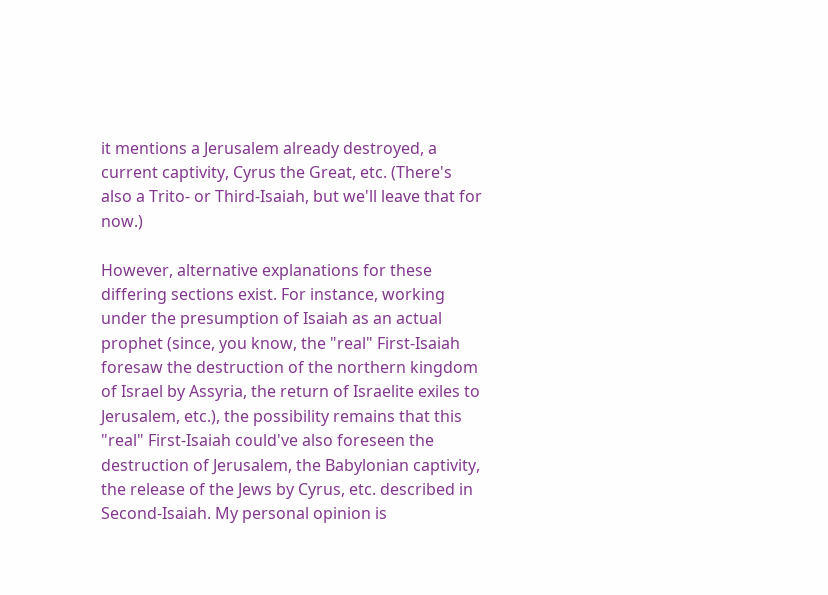it mentions a Jerusalem already destroyed, a current captivity, Cyrus the Great, etc. (There's also a Trito- or Third-Isaiah, but we'll leave that for now.)

However, alternative explanations for these differing sections exist. For instance, working under the presumption of Isaiah as an actual prophet (since, you know, the "real" First-Isaiah foresaw the destruction of the northern kingdom of Israel by Assyria, the return of Israelite exiles to Jerusalem, etc.), the possibility remains that this "real" First-Isaiah could've also foreseen the destruction of Jerusalem, the Babylonian captivity, the release of the Jews by Cyrus, etc. described in Second-Isaiah. My personal opinion is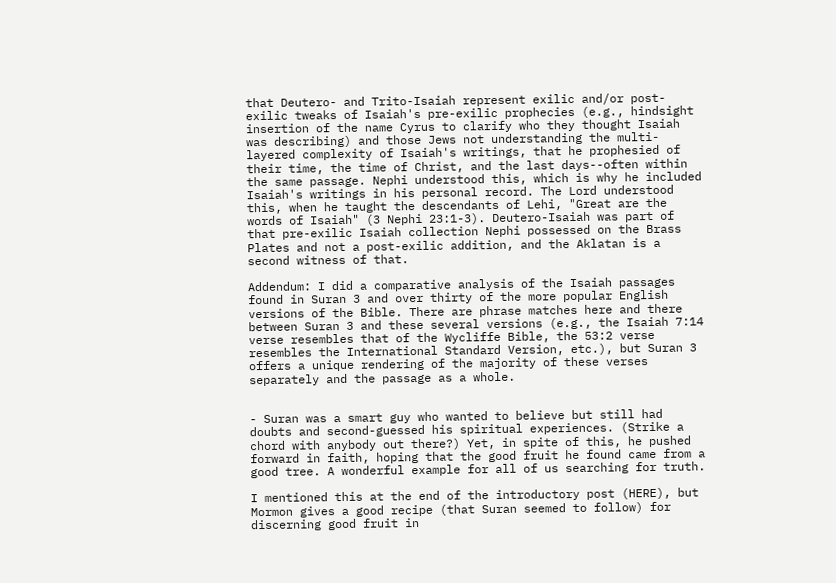that Deutero- and Trito-Isaiah represent exilic and/or post-exilic tweaks of Isaiah's pre-exilic prophecies (e.g., hindsight insertion of the name Cyrus to clarify who they thought Isaiah was describing) and those Jews not understanding the multi-layered complexity of Isaiah's writings, that he prophesied of their time, the time of Christ, and the last days--often within the same passage. Nephi understood this, which is why he included Isaiah's writings in his personal record. The Lord understood this, when he taught the descendants of Lehi, "Great are the words of Isaiah" (3 Nephi 23:1-3). Deutero-Isaiah was part of that pre-exilic Isaiah collection Nephi possessed on the Brass Plates and not a post-exilic addition, and the Aklatan is a second witness of that.

Addendum: I did a comparative analysis of the Isaiah passages found in Suran 3 and over thirty of the more popular English versions of the Bible. There are phrase matches here and there between Suran 3 and these several versions (e.g., the Isaiah 7:14 verse resembles that of the Wycliffe Bible, the 53:2 verse resembles the International Standard Version, etc.), but Suran 3 offers a unique rendering of the majority of these verses separately and the passage as a whole.


- Suran was a smart guy who wanted to believe but still had doubts and second-guessed his spiritual experiences. (Strike a chord with anybody out there?) Yet, in spite of this, he pushed forward in faith, hoping that the good fruit he found came from a good tree. A wonderful example for all of us searching for truth.

I mentioned this at the end of the introductory post (HERE), but Mormon gives a good recipe (that Suran seemed to follow) for discerning good fruit in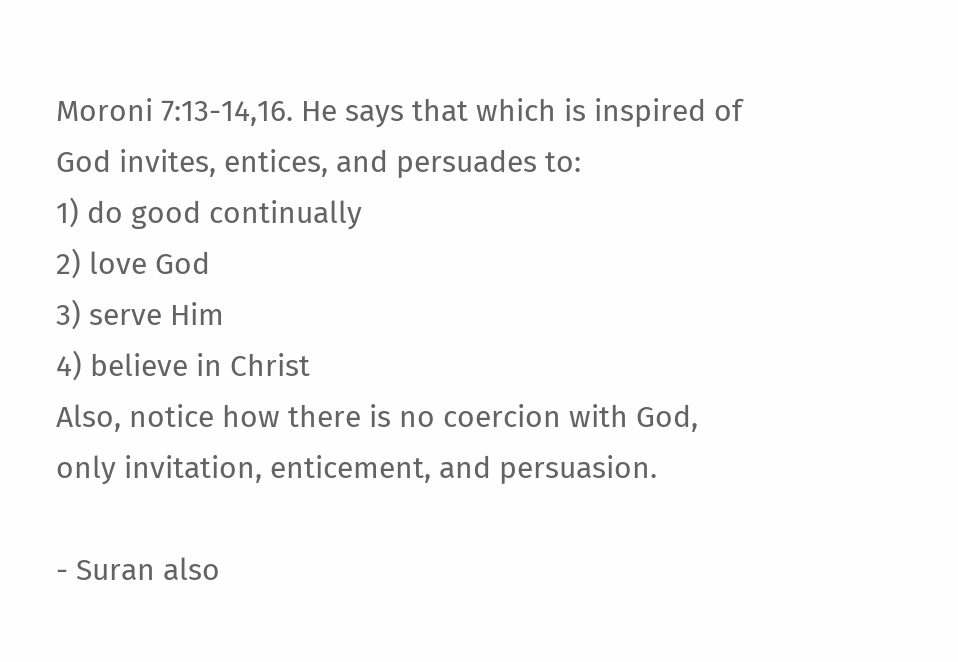Moroni 7:13-14,16. He says that which is inspired of God invites, entices, and persuades to:
1) do good continually
2) love God
3) serve Him
4) believe in Christ
Also, notice how there is no coercion with God, only invitation, enticement, and persuasion.

- Suran also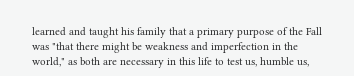learned and taught his family that a primary purpose of the Fall was "that there might be weakness and imperfection in the world," as both are necessary in this life to test us, humble us,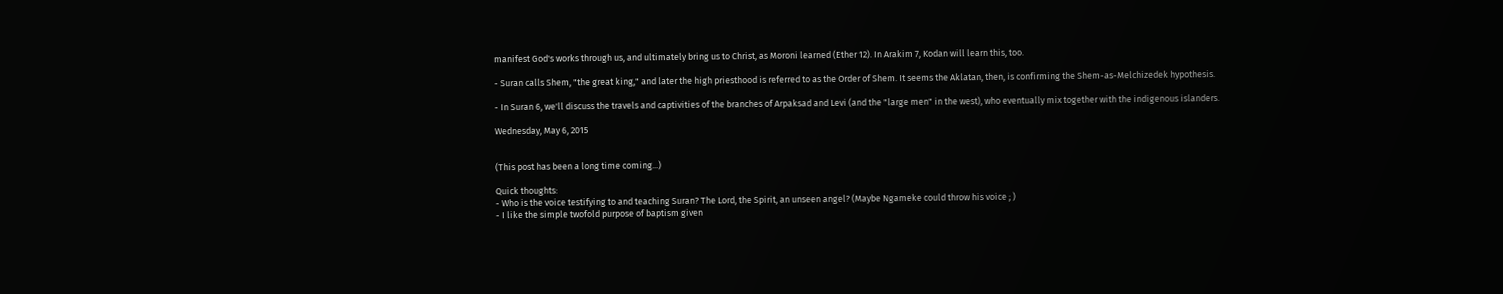manifest God's works through us, and ultimately bring us to Christ, as Moroni learned (Ether 12). In Arakim 7, Kodan will learn this, too.

- Suran calls Shem, "the great king," and later the high priesthood is referred to as the Order of Shem. It seems the Aklatan, then, is confirming the Shem-as-Melchizedek hypothesis.

- In Suran 6, we'll discuss the travels and captivities of the branches of Arpaksad and Levi (and the "large men" in the west), who eventually mix together with the indigenous islanders.

Wednesday, May 6, 2015


(This post has been a long time coming...)

Quick thoughts:
- Who is the voice testifying to and teaching Suran? The Lord, the Spirit, an unseen angel? (Maybe Ngameke could throw his voice ; )
- I like the simple twofold purpose of baptism given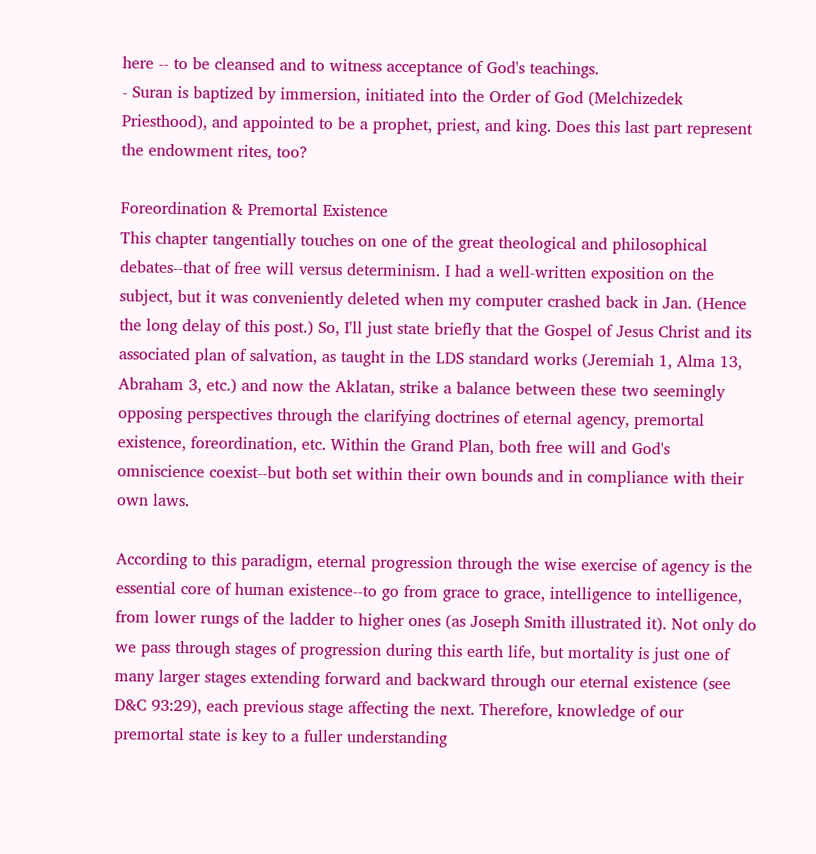here -- to be cleansed and to witness acceptance of God's teachings.
- Suran is baptized by immersion, initiated into the Order of God (Melchizedek Priesthood), and appointed to be a prophet, priest, and king. Does this last part represent the endowment rites, too?

Foreordination & Premortal Existence
This chapter tangentially touches on one of the great theological and philosophical debates--that of free will versus determinism. I had a well-written exposition on the subject, but it was conveniently deleted when my computer crashed back in Jan. (Hence the long delay of this post.) So, I'll just state briefly that the Gospel of Jesus Christ and its associated plan of salvation, as taught in the LDS standard works (Jeremiah 1, Alma 13, Abraham 3, etc.) and now the Aklatan, strike a balance between these two seemingly opposing perspectives through the clarifying doctrines of eternal agency, premortal existence, foreordination, etc. Within the Grand Plan, both free will and God's omniscience coexist--but both set within their own bounds and in compliance with their own laws.

According to this paradigm, eternal progression through the wise exercise of agency is the essential core of human existence--to go from grace to grace, intelligence to intelligence, from lower rungs of the ladder to higher ones (as Joseph Smith illustrated it). Not only do we pass through stages of progression during this earth life, but mortality is just one of many larger stages extending forward and backward through our eternal existence (see D&C 93:29), each previous stage affecting the next. Therefore, knowledge of our premortal state is key to a fuller understanding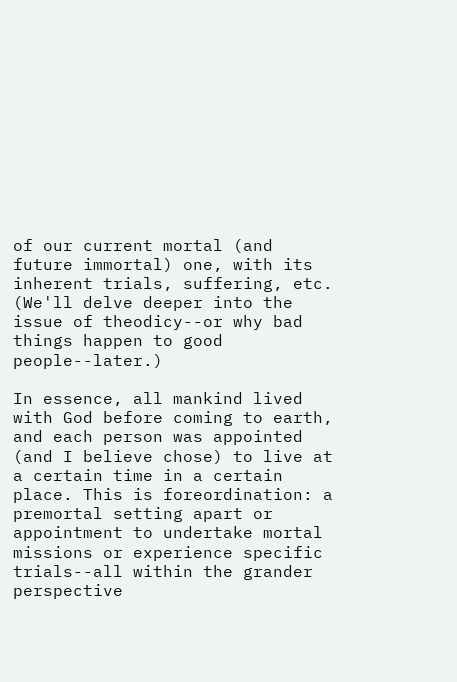of our current mortal (and future immortal) one, with its inherent trials, suffering, etc. (We'll delve deeper into the issue of theodicy--or why bad things happen to good people--later.)

In essence, all mankind lived with God before coming to earth, and each person was appointed (and I believe chose) to live at a certain time in a certain place. This is foreordination: a premortal setting apart or appointment to undertake mortal missions or experience specific trials--all within the grander perspective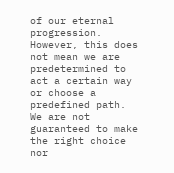of our eternal progression. However, this does not mean we are predetermined to act a certain way or choose a predefined path. We are not guaranteed to make the right choice nor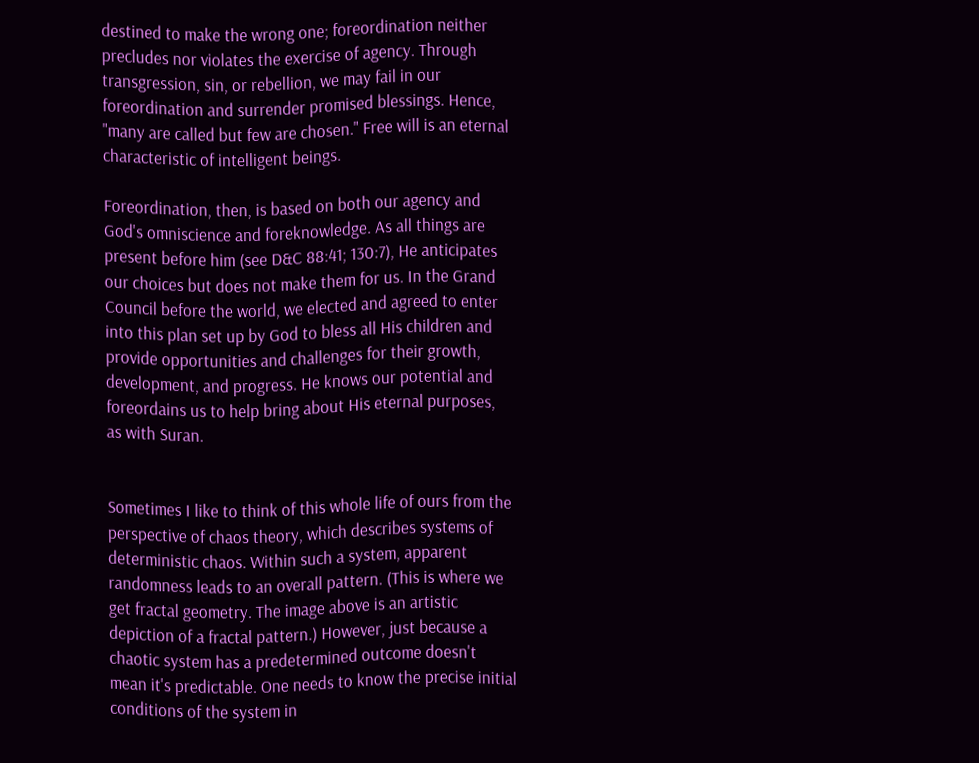destined to make the wrong one; foreordination neither precludes nor violates the exercise of agency. Through transgression, sin, or rebellion, we may fail in our foreordination and surrender promised blessings. Hence, "many are called but few are chosen." Free will is an eternal characteristic of intelligent beings.

Foreordination, then, is based on both our agency and God's omniscience and foreknowledge. As all things are present before him (see D&C 88:41; 130:7), He anticipates our choices but does not make them for us. In the Grand Council before the world, we elected and agreed to enter into this plan set up by God to bless all His children and provide opportunities and challenges for their growth, development, and progress. He knows our potential and foreordains us to help bring about His eternal purposes, as with Suran.


Sometimes I like to think of this whole life of ours from the perspective of chaos theory, which describes systems of deterministic chaos. Within such a system, apparent randomness leads to an overall pattern. (This is where we get fractal geometry. The image above is an artistic depiction of a fractal pattern.) However, just because a chaotic system has a predetermined outcome doesn't mean it's predictable. One needs to know the precise initial conditions of the system in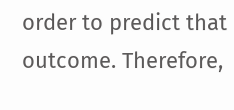order to predict that outcome. Therefore,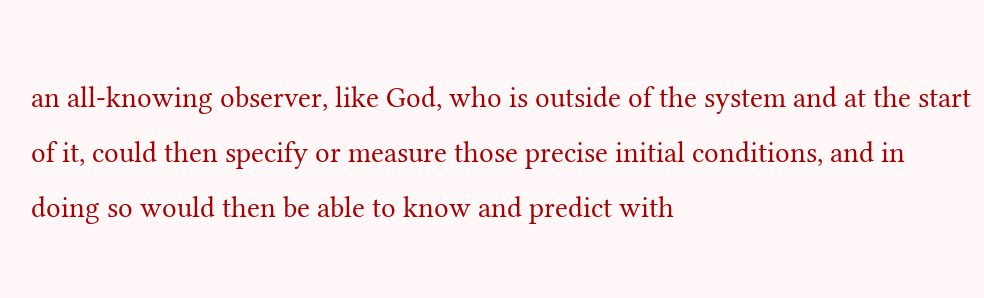an all-knowing observer, like God, who is outside of the system and at the start of it, could then specify or measure those precise initial conditions, and in doing so would then be able to know and predict with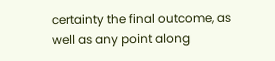certainty the final outcome, as well as any point along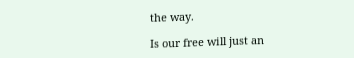the way.

Is our free will just an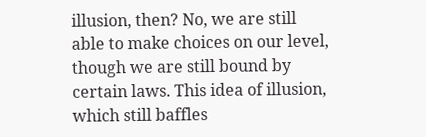illusion, then? No, we are still able to make choices on our level, though we are still bound by certain laws. This idea of illusion, which still baffles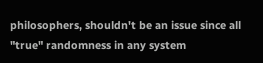philosophers, shouldn't be an issue since all "true" randomness in any system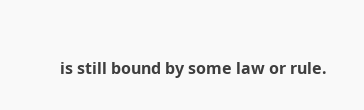is still bound by some law or rule.